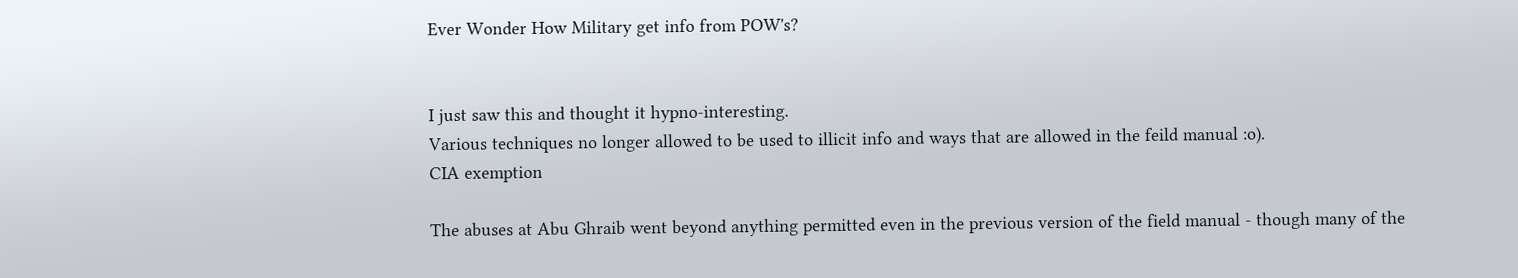Ever Wonder How Military get info from POW's?


I just saw this and thought it hypno-interesting.
Various techniques no longer allowed to be used to illicit info and ways that are allowed in the feild manual :o).
CIA exemption

The abuses at Abu Ghraib went beyond anything permitted even in the previous version of the field manual - though many of the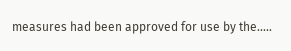measures had been approved for use by the.....